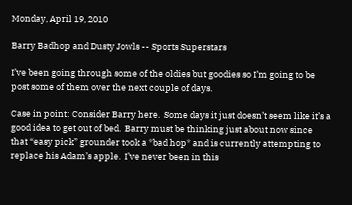Monday, April 19, 2010

Barry Badhop and Dusty Jowls -- Sports Superstars

I’ve been going through some of the oldies but goodies so I’m going to be post some of them over the next couple of days.

Case in point: Consider Barry here.  Some days it just doesn’t seem like it’s a good idea to get out of bed.  Barry must be thinking just about now since that “easy pick” grounder took a *bad hop* and is currently attempting to replace his Adam’s apple.  I’ve never been in this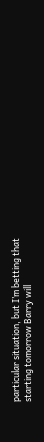particular situation, but I’m betting that starting tomorrow Barry will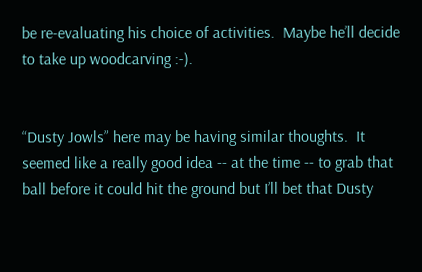be re-evaluating his choice of activities.  Maybe he’ll decide to take up woodcarving :-).


“Dusty Jowls” here may be having similar thoughts.  It seemed like a really good idea -- at the time -- to grab that ball before it could hit the ground but I’ll bet that Dusty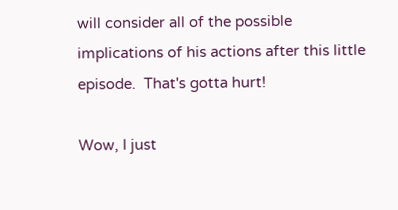will consider all of the possible implications of his actions after this little episode.  That's gotta hurt!

Wow, I just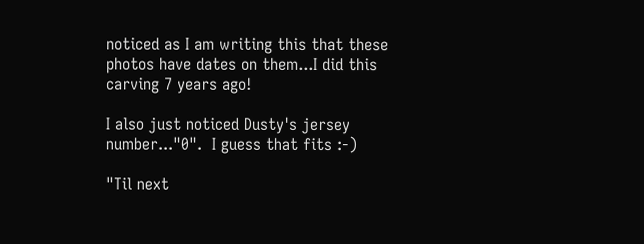noticed as I am writing this that these photos have dates on them...I did this carving 7 years ago!

I also just noticed Dusty's jersey number..."0".  I guess that fits :-)

"Til next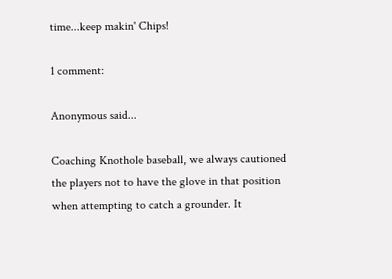time...keep makin' Chips!

1 comment:

Anonymous said...

Coaching Knothole baseball, we always cautioned the players not to have the glove in that position when attempting to catch a grounder. It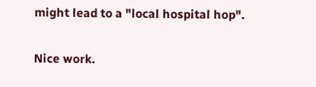might lead to a "local hospital hop".

Nice work.